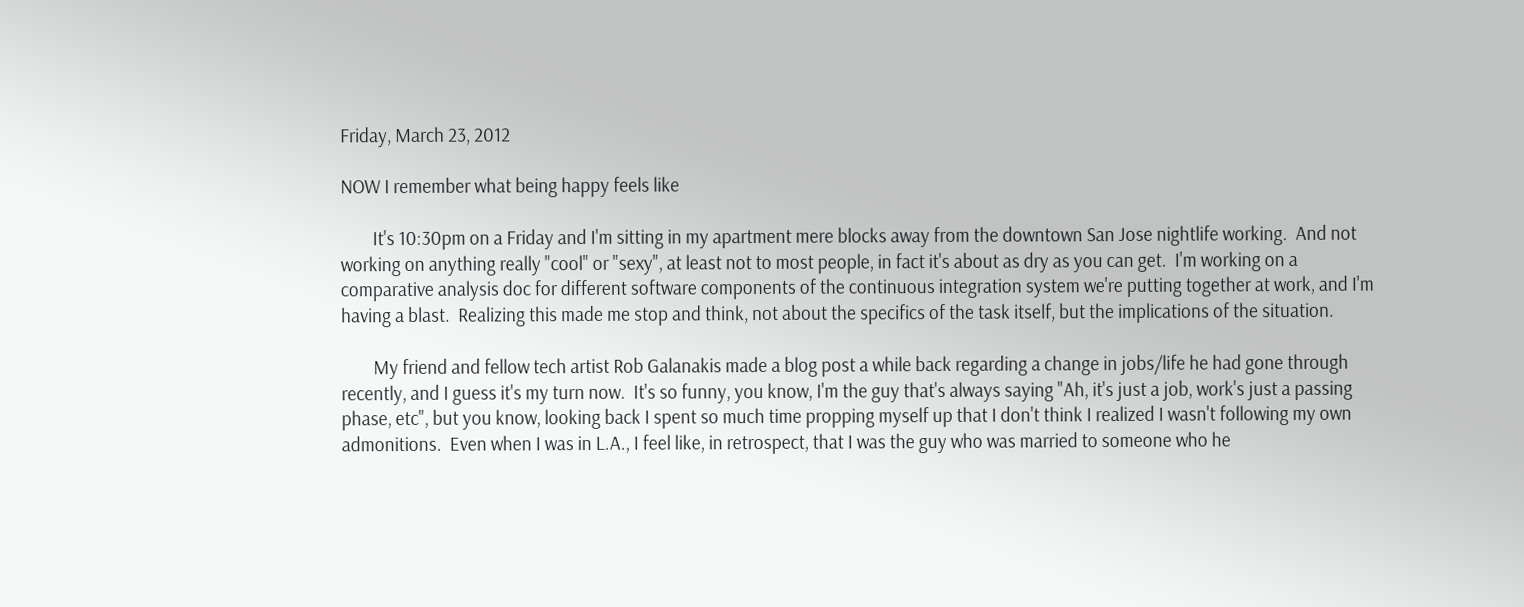Friday, March 23, 2012

NOW I remember what being happy feels like

        It's 10:30pm on a Friday and I'm sitting in my apartment mere blocks away from the downtown San Jose nightlife working.  And not working on anything really "cool" or "sexy", at least not to most people, in fact it's about as dry as you can get.  I'm working on a comparative analysis doc for different software components of the continuous integration system we're putting together at work, and I'm having a blast.  Realizing this made me stop and think, not about the specifics of the task itself, but the implications of the situation.

        My friend and fellow tech artist Rob Galanakis made a blog post a while back regarding a change in jobs/life he had gone through recently, and I guess it's my turn now.  It's so funny, you know, I'm the guy that's always saying "Ah, it's just a job, work's just a passing phase, etc", but you know, looking back I spent so much time propping myself up that I don't think I realized I wasn't following my own admonitions.  Even when I was in L.A., I feel like, in retrospect, that I was the guy who was married to someone who he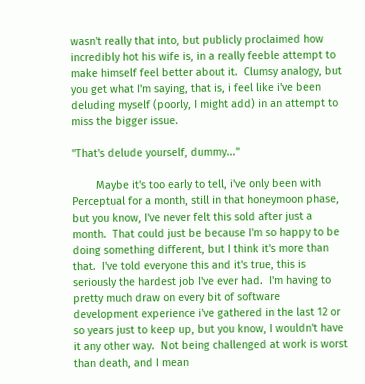wasn't really that into, but publicly proclaimed how incredibly hot his wife is, in a really feeble attempt to make himself feel better about it.  Clumsy analogy, but you get what I'm saying, that is, i feel like i've been deluding myself (poorly, I might add) in an attempt to miss the bigger issue.

"That's delude yourself, dummy..."

        Maybe it's too early to tell, i've only been with Perceptual for a month, still in that honeymoon phase, but you know, I've never felt this sold after just a month.  That could just be because I'm so happy to be doing something different, but I think it's more than that.  I've told everyone this and it's true, this is seriously the hardest job I've ever had.  I'm having to pretty much draw on every bit of software development experience i've gathered in the last 12 or so years just to keep up, but you know, I wouldn't have it any other way.  Not being challenged at work is worst than death, and I mean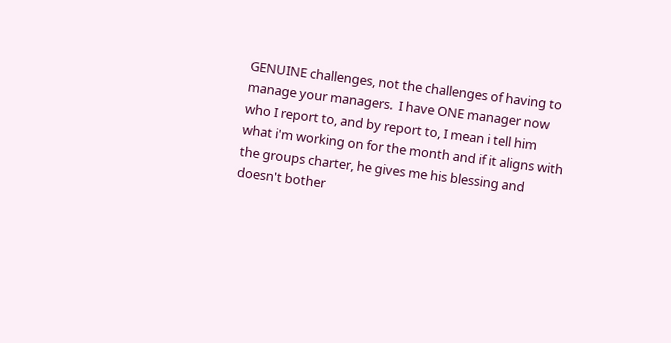GENUINE challenges, not the challenges of having to manage your managers.  I have ONE manager now who I report to, and by report to, I mean i tell him what i'm working on for the month and if it aligns with the groups charter, he gives me his blessing and doesn't bother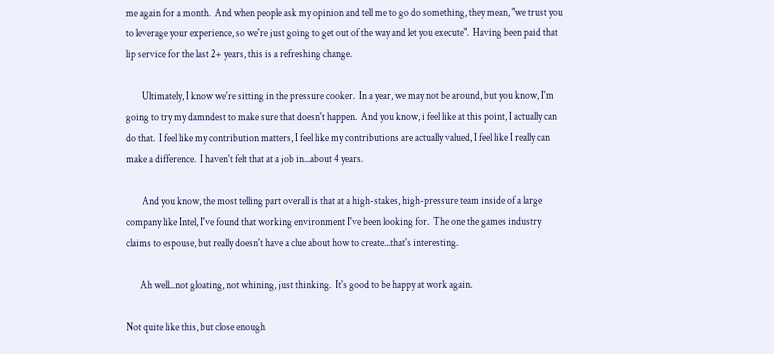me again for a month.  And when people ask my opinion and tell me to go do something, they mean, "we trust you to leverage your experience, so we're just going to get out of the way and let you execute".  Having been paid that lip service for the last 2+ years, this is a refreshing change.

        Ultimately, I know we're sitting in the pressure cooker.  In a year, we may not be around, but you know, I'm going to try my damndest to make sure that doesn't happen.  And you know, i feel like at this point, I actually can do that.  I feel like my contribution matters, I feel like my contributions are actually valued, I feel like I really can make a difference.  I haven't felt that at a job in...about 4 years.

        And you know, the most telling part overall is that at a high-stakes, high-pressure team inside of a large company like Intel, I've found that working environment I've been looking for.  The one the games industry claims to espouse, but really doesn't have a clue about how to create...that's interesting.

       Ah well...not gloating, not whining, just thinking.  It's good to be happy at work again.

Not quite like this, but close enough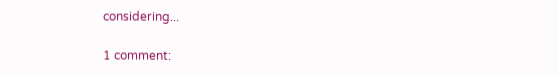considering...

1 comment: